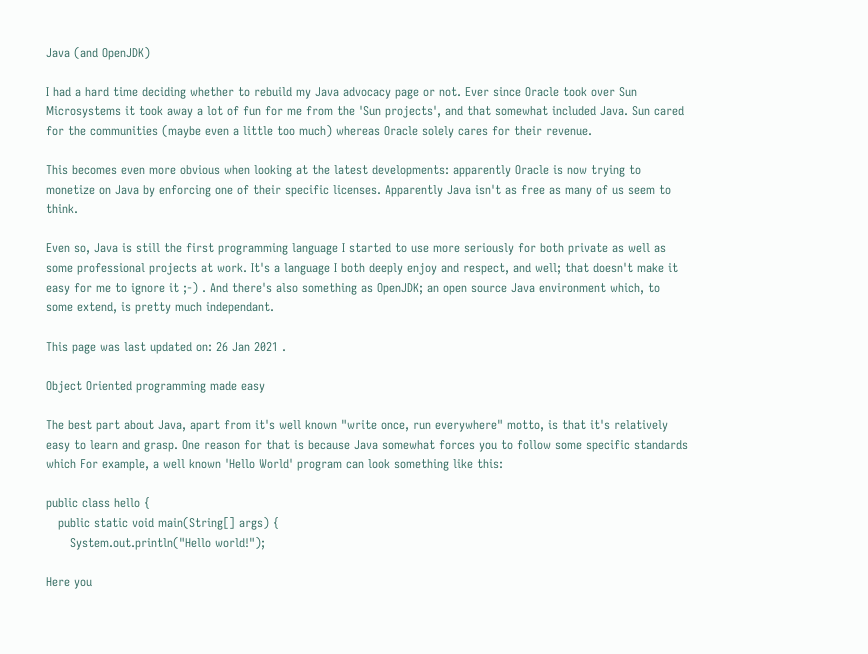Java (and OpenJDK)

I had a hard time deciding whether to rebuild my Java advocacy page or not. Ever since Oracle took over Sun Microsystems it took away a lot of fun for me from the 'Sun projects', and that somewhat included Java. Sun cared for the communities (maybe even a little too much) whereas Oracle solely cares for their revenue.

This becomes even more obvious when looking at the latest developments: apparently Oracle is now trying to monetize on Java by enforcing one of their specific licenses. Apparently Java isn't as free as many of us seem to think.

Even so, Java is still the first programming language I started to use more seriously for both private as well as some professional projects at work. It's a language I both deeply enjoy and respect, and well; that doesn't make it easy for me to ignore it ;-) . And there's also something as OpenJDK; an open source Java environment which, to some extend, is pretty much independant.

This page was last updated on: 26 Jan 2021 .

Object Oriented programming made easy

The best part about Java, apart from it's well known "write once, run everywhere" motto, is that it's relatively easy to learn and grasp. One reason for that is because Java somewhat forces you to follow some specific standards which For example, a well known 'Hello World' program can look something like this:

public class hello {
   public static void main(String[] args) {
      System.out.println("Hello world!");

Here you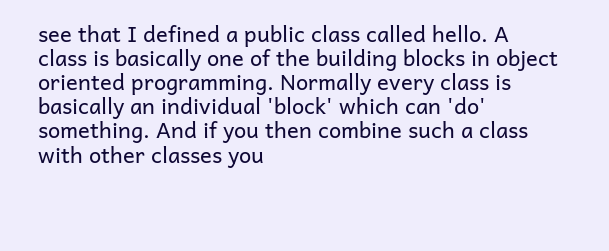see that I defined a public class called hello. A class is basically one of the building blocks in object oriented programming. Normally every class is basically an individual 'block' which can 'do' something. And if you then combine such a class with other classes you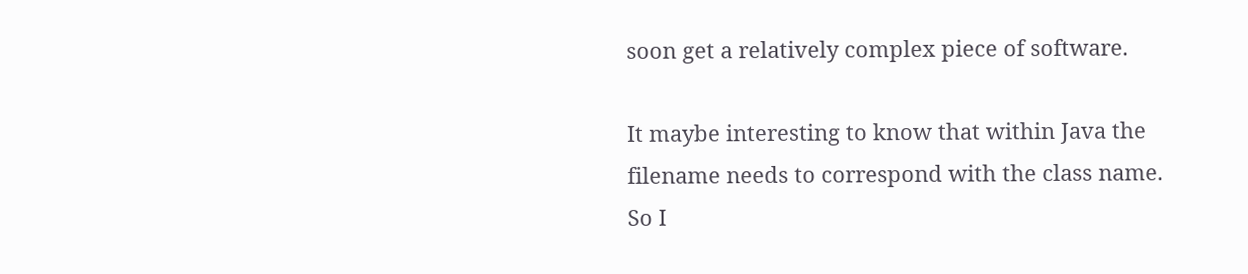soon get a relatively complex piece of software.

It maybe interesting to know that within Java the filename needs to correspond with the class name. So I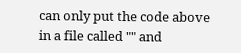can only put the code above in a file called "" and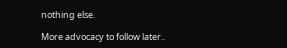nothing else.

More advocacy to follow later..